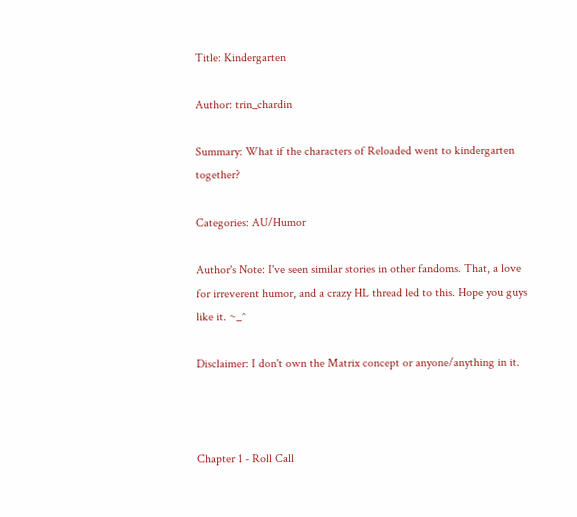Title: Kindergarten

Author: trin_chardin

Summary: What if the characters of Reloaded went to kindergarten together?

Categories: AU/Humor

Author's Note: I've seen similar stories in other fandoms. That, a love for irreverent humor, and a crazy HL thread led to this. Hope you guys like it. ~_^

Disclaimer: I don't own the Matrix concept or anyone/anything in it.



Chapter 1 - Roll Call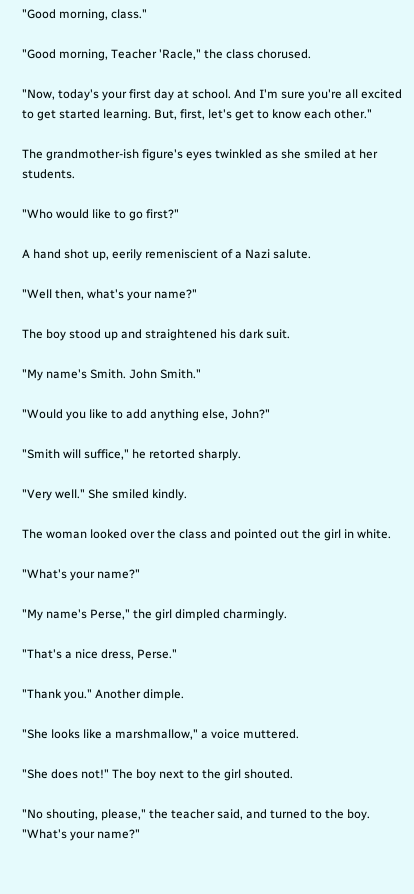"Good morning, class."

"Good morning, Teacher 'Racle," the class chorused.

"Now, today's your first day at school. And I'm sure you're all excited to get started learning. But, first, let's get to know each other."

The grandmother-ish figure's eyes twinkled as she smiled at her students.

"Who would like to go first?"

A hand shot up, eerily remeniscient of a Nazi salute.

"Well then, what's your name?"

The boy stood up and straightened his dark suit.

"My name's Smith. John Smith."

"Would you like to add anything else, John?"

"Smith will suffice," he retorted sharply.

"Very well." She smiled kindly.

The woman looked over the class and pointed out the girl in white.

"What's your name?"

"My name's Perse," the girl dimpled charmingly.

"That's a nice dress, Perse."

"Thank you." Another dimple.

"She looks like a marshmallow," a voice muttered.

"She does not!" The boy next to the girl shouted.

"No shouting, please," the teacher said, and turned to the boy. "What's your name?"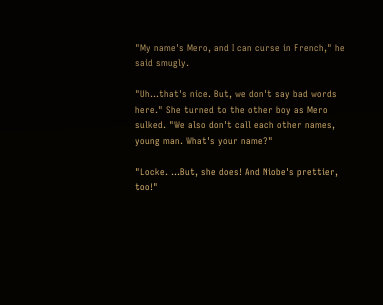"My name's Mero, and I can curse in French," he said smugly.

"Uh...that's nice. But, we don't say bad words here." She turned to the other boy as Mero sulked. "We also don't call each other names, young man. What's your name?"

"Locke. ...But, she does! And Niobe's prettier, too!"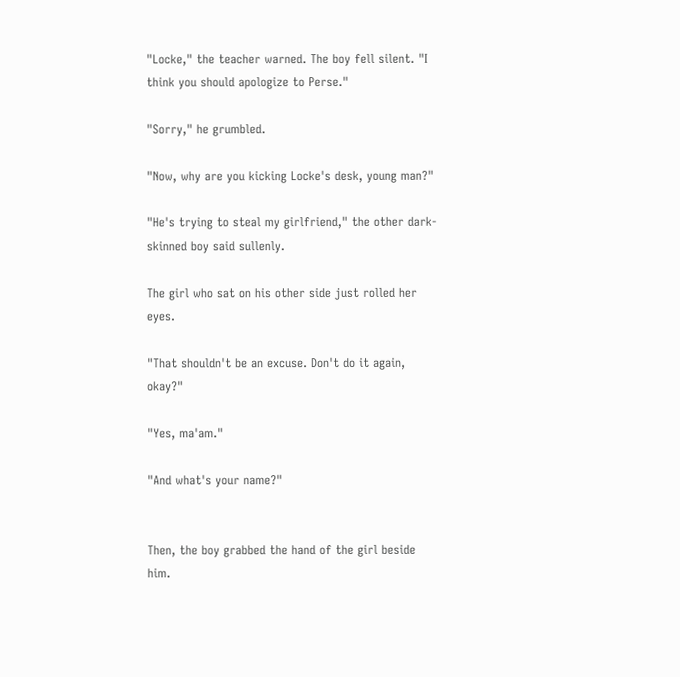"Locke," the teacher warned. The boy fell silent. "I think you should apologize to Perse."

"Sorry," he grumbled.

"Now, why are you kicking Locke's desk, young man?"

"He's trying to steal my girlfriend," the other dark-skinned boy said sullenly.

The girl who sat on his other side just rolled her eyes.

"That shouldn't be an excuse. Don't do it again, okay?"

"Yes, ma'am."

"And what's your name?"


Then, the boy grabbed the hand of the girl beside him.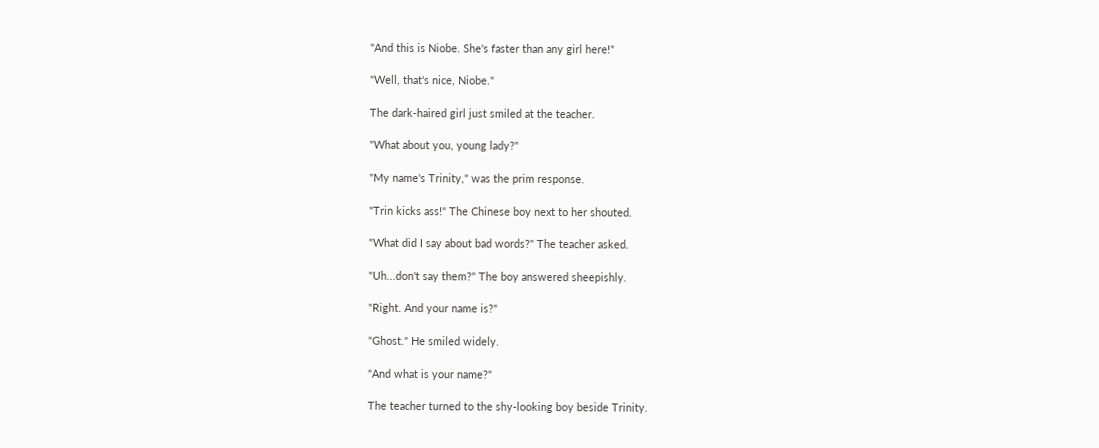"And this is Niobe. She's faster than any girl here!"

"Well, that's nice, Niobe."

The dark-haired girl just smiled at the teacher.

"What about you, young lady?"

"My name's Trinity," was the prim response.

"Trin kicks ass!" The Chinese boy next to her shouted.

"What did I say about bad words?" The teacher asked.

"Uh...don't say them?" The boy answered sheepishly.

"Right. And your name is?"

"Ghost." He smiled widely.

"And what is your name?"

The teacher turned to the shy-looking boy beside Trinity.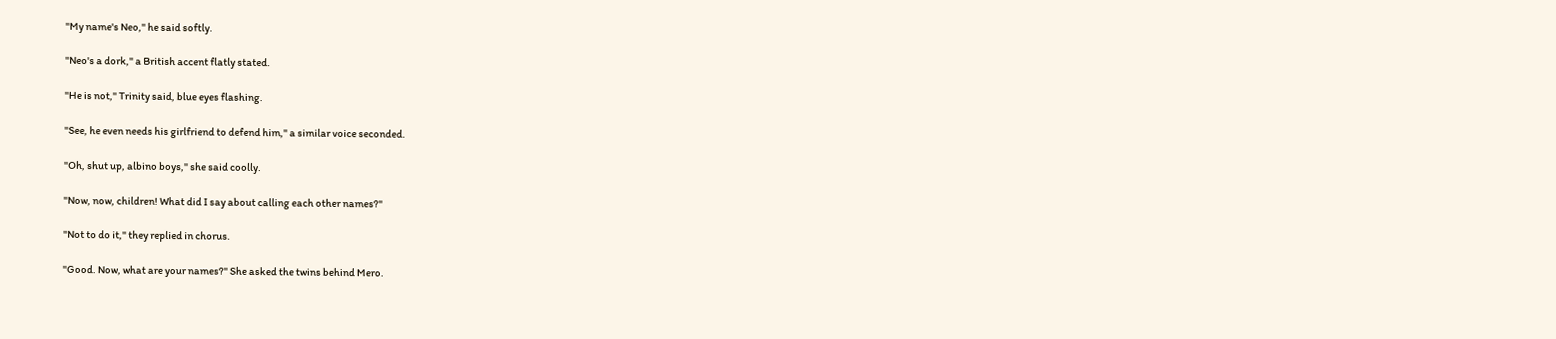"My name's Neo," he said softly.

"Neo's a dork," a British accent flatly stated.

"He is not," Trinity said, blue eyes flashing.

"See, he even needs his girlfriend to defend him," a similar voice seconded.

"Oh, shut up, albino boys," she said coolly.

"Now, now, children! What did I say about calling each other names?"

"Not to do it," they replied in chorus.

"Good. Now, what are your names?" She asked the twins behind Mero.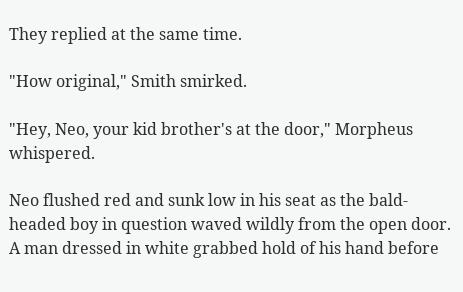They replied at the same time.

"How original," Smith smirked.

"Hey, Neo, your kid brother's at the door," Morpheus whispered.

Neo flushed red and sunk low in his seat as the bald-headed boy in question waved wildly from the open door. A man dressed in white grabbed hold of his hand before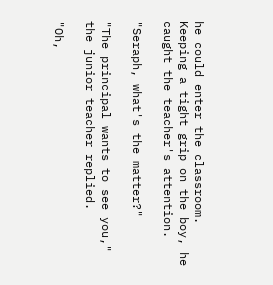he could enter the classroom. Keeping a tight grip on the boy, he caught the teacher's attention.

"Seraph, what's the matter?"

"The principal wants to see you," the junior teacher replied.

"Oh,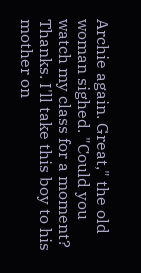Archie again. Great," the old woman sighed. "Could you watch my class for a moment? Thanks. I'll take this boy to his mother on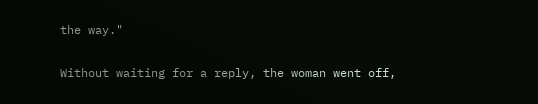the way."

Without waiting for a reply, the woman went off,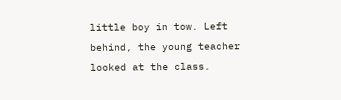little boy in tow. Left behind, the young teacher looked at the class.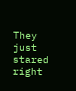They just stared right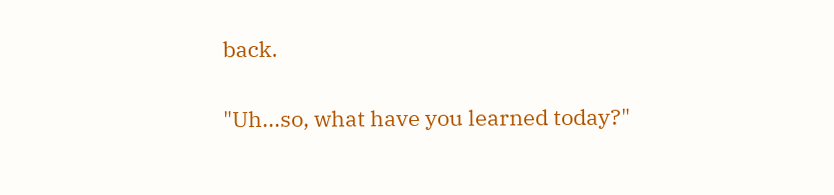back.

"Uh...so, what have you learned today?"